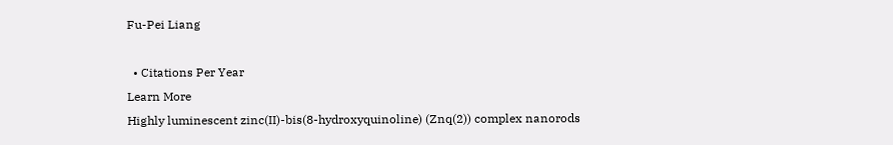Fu-Pei Liang

  • Citations Per Year
Learn More
Highly luminescent zinc(II)-bis(8-hydroxyquinoline) (Znq(2)) complex nanorods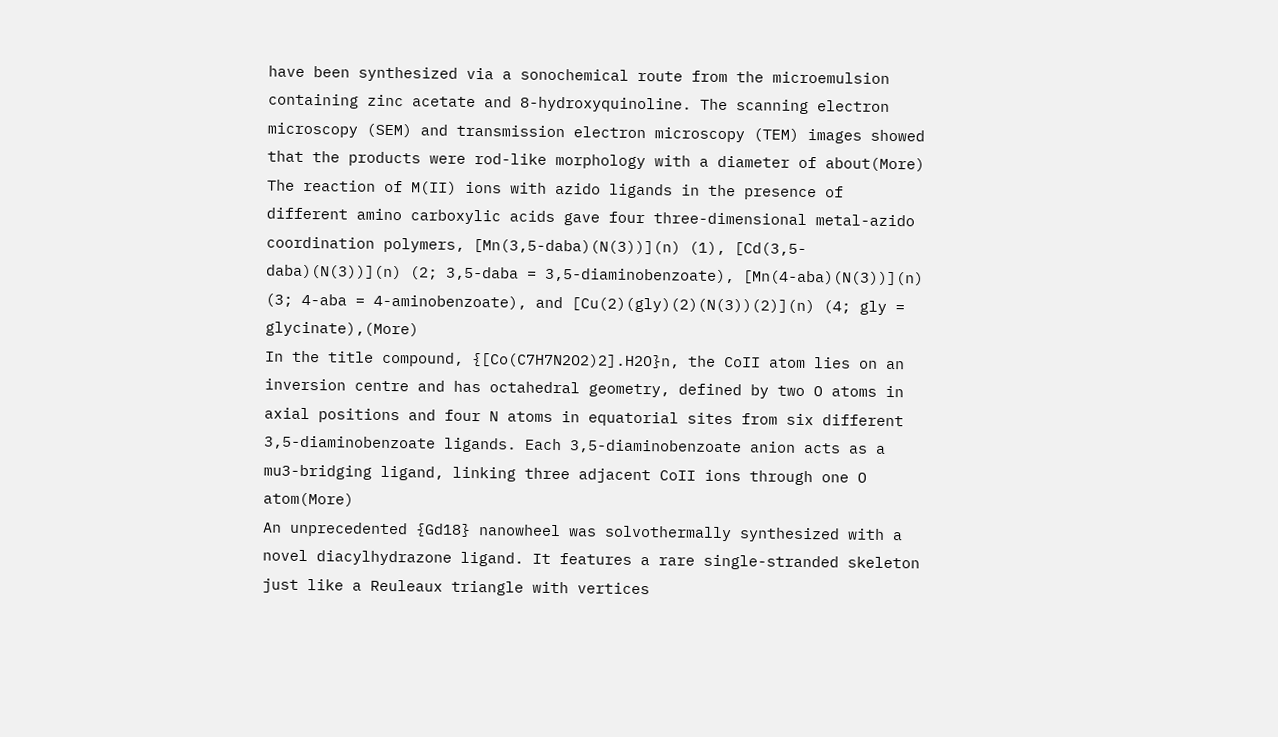have been synthesized via a sonochemical route from the microemulsion containing zinc acetate and 8-hydroxyquinoline. The scanning electron microscopy (SEM) and transmission electron microscopy (TEM) images showed that the products were rod-like morphology with a diameter of about(More)
The reaction of M(II) ions with azido ligands in the presence of different amino carboxylic acids gave four three-dimensional metal-azido coordination polymers, [Mn(3,5-daba)(N(3))](n) (1), [Cd(3,5-daba)(N(3))](n) (2; 3,5-daba = 3,5-diaminobenzoate), [Mn(4-aba)(N(3))](n) (3; 4-aba = 4-aminobenzoate), and [Cu(2)(gly)(2)(N(3))(2)](n) (4; gly = glycinate),(More)
In the title compound, {[Co(C7H7N2O2)2].H2O}n, the CoII atom lies on an inversion centre and has octahedral geometry, defined by two O atoms in axial positions and four N atoms in equatorial sites from six different 3,5-diaminobenzoate ligands. Each 3,5-diaminobenzoate anion acts as a mu3-bridging ligand, linking three adjacent CoII ions through one O atom(More)
An unprecedented {Gd18} nanowheel was solvothermally synthesized with a novel diacylhydrazone ligand. It features a rare single-stranded skeleton just like a Reuleaux triangle with vertices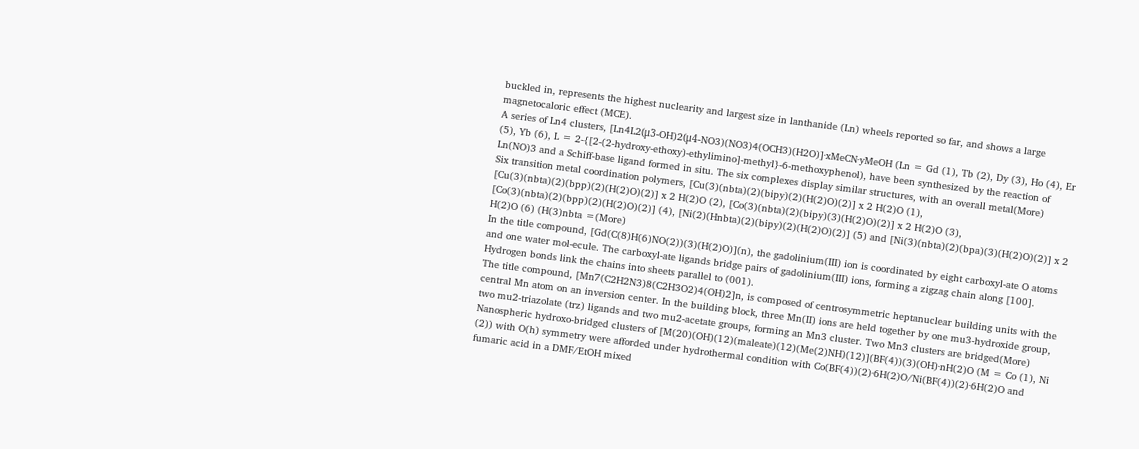buckled in, represents the highest nuclearity and largest size in lanthanide (Ln) wheels reported so far, and shows a large magnetocaloric effect (MCE).
A series of Ln4 clusters, [Ln4L2(μ3-OH)2(μ4-NO3)(NO3)4(OCH3)(H2O)]·xMeCN·yMeOH (Ln = Gd (1), Tb (2), Dy (3), Ho (4), Er (5), Yb (6), L = 2-{[2-(2-hydroxy-ethoxy)-ethylimino]-methyl}-6-methoxyphenol), have been synthesized by the reaction of Ln(NO)3 and a Schiff-base ligand formed in situ. The six complexes display similar structures, with an overall metal(More)
Six transition metal coordination polymers, [Cu(3)(nbta)(2)(bipy)(2)(H(2)O)(2)] x 2 H(2)O (1), [Cu(3)(nbta)(2)(bpp)(2)(H(2)O)(2)] x 2 H(2)O (2), [Co(3)(nbta)(2)(bipy)(3)(H(2)O)(2)] x 2 H(2)O (3), [Co(3)(nbta)(2)(bpp)(2)(H(2)O)(2)] (4), [Ni(2)(Hnbta)(2)(bipy)(2)(H(2)O)(2)] (5) and [Ni(3)(nbta)(2)(bpa)(3)(H(2)O)(2)] x 2 H(2)O (6) (H(3)nbta =(More)
In the title compound, [Gd(C(8)H(6)NO(2))(3)(H(2)O)](n), the gadolinium(III) ion is coordinated by eight carboxyl-ate O atoms and one water mol-ecule. The carboxyl-ate ligands bridge pairs of gadolinium(III) ions, forming a zigzag chain along [100]. Hydrogen bonds link the chains into sheets parallel to (001).
The title compound, [Mn7(C2H2N3)8(C2H3O2)4(OH)2]n, is composed of centrosymmetric heptanuclear building units with the central Mn atom on an inversion center. In the building block, three Mn(II) ions are held together by one mu3-hydroxide group, two mu2-triazolate (trz) ligands and two mu2-acetate groups, forming an Mn3 cluster. Two Mn3 clusters are bridged(More)
Nanospheric hydroxo-bridged clusters of [M(20)(OH)(12)(maleate)(12)(Me(2)NH)(12)](BF(4))(3)(OH)·nH(2)O (M = Co (1), Ni (2)) with O(h) symmetry were afforded under hydrothermal condition with Co(BF(4))(2)·6H(2)O/Ni(BF(4))(2)·6H(2)O and fumaric acid in a DMF/EtOH mixed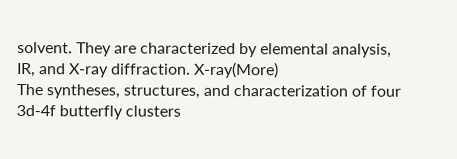solvent. They are characterized by elemental analysis, IR, and X-ray diffraction. X-ray(More)
The syntheses, structures, and characterization of four 3d-4f butterfly clusters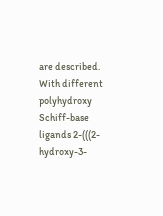are described. With different polyhydroxy Schiff-base ligands 2-(((2-hydroxy-3-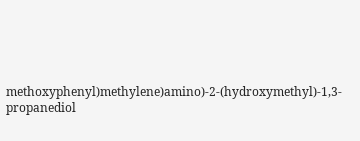methoxyphenyl)methylene)amino)-2-(hydroxymethyl)-1,3-propanediol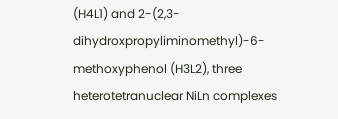(H4L1) and 2-(2,3-dihydroxpropyliminomethyl)-6-methoxyphenol (H3L2), three heterotetranuclear NiLn complexes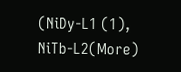(NiDy-L1 (1), NiTb-L2(More)